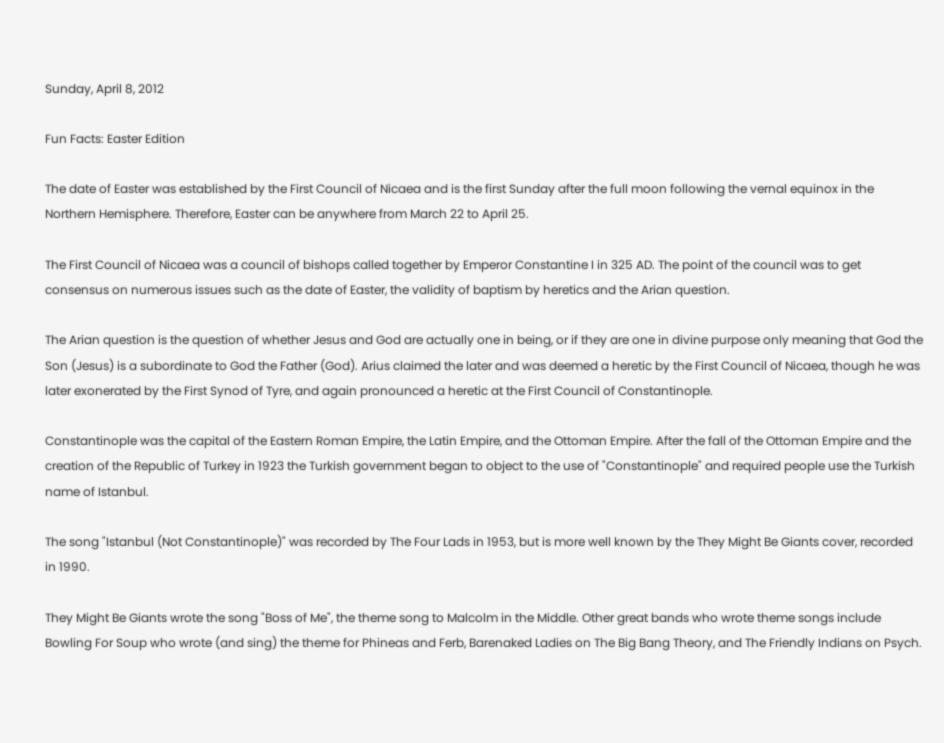Sunday, April 8, 2012

Fun Facts: Easter Edition

The date of Easter was established by the First Council of Nicaea and is the first Sunday after the full moon following the vernal equinox in the Northern Hemisphere. Therefore, Easter can be anywhere from March 22 to April 25.

The First Council of Nicaea was a council of bishops called together by Emperor Constantine I in 325 AD. The point of the council was to get consensus on numerous issues such as the date of Easter, the validity of baptism by heretics and the Arian question.

The Arian question is the question of whether Jesus and God are actually one in being, or if they are one in divine purpose only meaning that God the Son (Jesus) is a subordinate to God the Father (God). Arius claimed the later and was deemed a heretic by the First Council of Nicaea, though he was later exonerated by the First Synod of Tyre, and again pronounced a heretic at the First Council of Constantinople.

Constantinople was the capital of the Eastern Roman Empire, the Latin Empire, and the Ottoman Empire. After the fall of the Ottoman Empire and the creation of the Republic of Turkey in 1923 the Turkish government began to object to the use of "Constantinople" and required people use the Turkish name of Istanbul.

The song "Istanbul (Not Constantinople)" was recorded by The Four Lads in 1953, but is more well known by the They Might Be Giants cover, recorded in 1990.

They Might Be Giants wrote the song "Boss of Me", the theme song to Malcolm in the Middle. Other great bands who wrote theme songs include Bowling For Soup who wrote (and sing) the theme for Phineas and Ferb, Barenaked Ladies on The Big Bang Theory, and The Friendly Indians on Psych.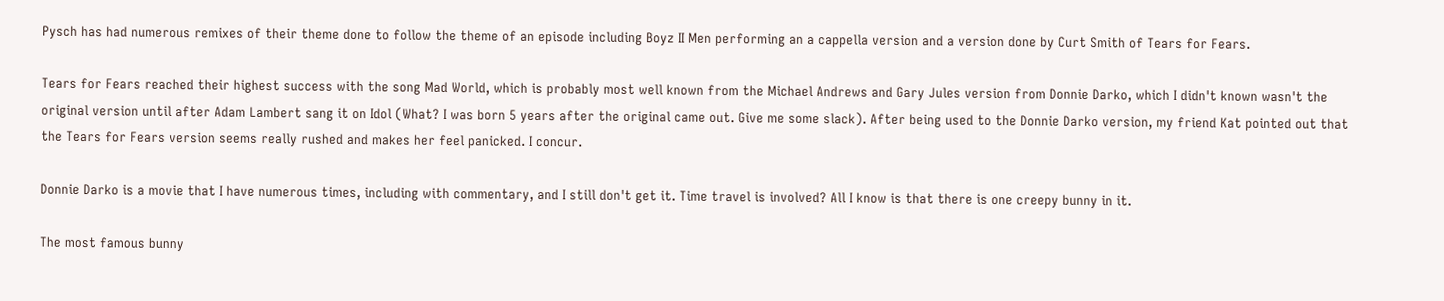Pysch has had numerous remixes of their theme done to follow the theme of an episode including Boyz II Men performing an a cappella version and a version done by Curt Smith of Tears for Fears.

Tears for Fears reached their highest success with the song Mad World, which is probably most well known from the Michael Andrews and Gary Jules version from Donnie Darko, which I didn't known wasn't the original version until after Adam Lambert sang it on Idol (What? I was born 5 years after the original came out. Give me some slack). After being used to the Donnie Darko version, my friend Kat pointed out that the Tears for Fears version seems really rushed and makes her feel panicked. I concur.

Donnie Darko is a movie that I have numerous times, including with commentary, and I still don't get it. Time travel is involved? All I know is that there is one creepy bunny in it.

The most famous bunny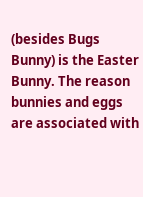(besides Bugs Bunny) is the Easter Bunny. The reason bunnies and eggs are associated with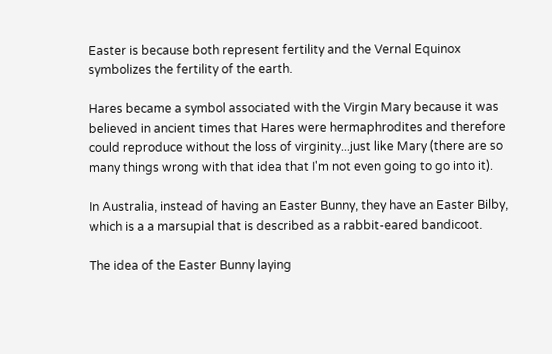Easter is because both represent fertility and the Vernal Equinox symbolizes the fertility of the earth.

Hares became a symbol associated with the Virgin Mary because it was believed in ancient times that Hares were hermaphrodites and therefore could reproduce without the loss of virginity...just like Mary (there are so many things wrong with that idea that I'm not even going to go into it).

In Australia, instead of having an Easter Bunny, they have an Easter Bilby, which is a a marsupial that is described as a rabbit-eared bandicoot.

The idea of the Easter Bunny laying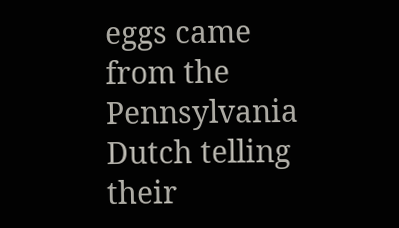eggs came from the Pennsylvania Dutch telling their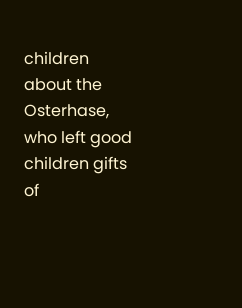children about the Osterhase, who left good children gifts of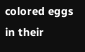colored eggs in their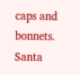caps and bonnets. Santa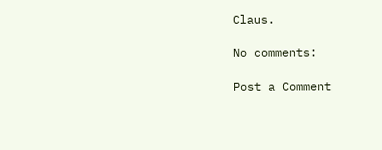Claus.

No comments:

Post a Comment